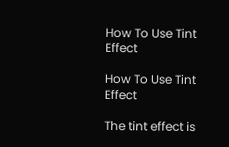How To Use Tint Effect

How To Use Tint Effect

The tint effect is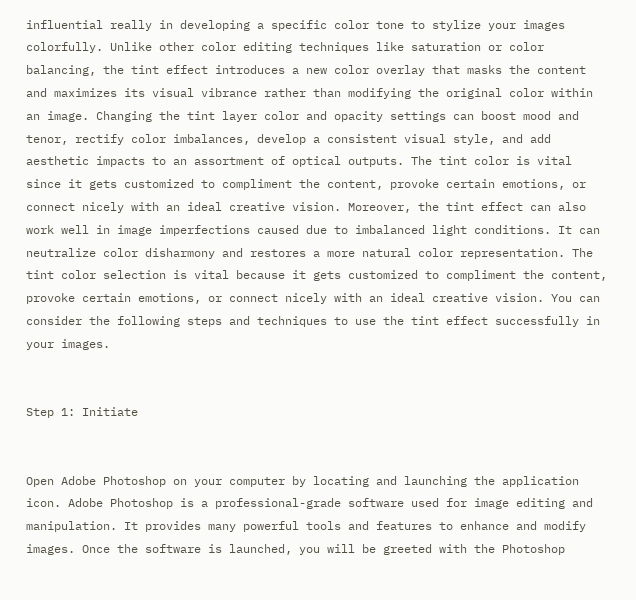influential really in developing a specific color tone to stylize your images colorfully. Unlike other color editing techniques like saturation or color balancing, the tint effect introduces a new color overlay that masks the content and maximizes its visual vibrance rather than modifying the original color within an image. Changing the tint layer color and opacity settings can boost mood and tenor, rectify color imbalances, develop a consistent visual style, and add aesthetic impacts to an assortment of optical outputs. The tint color is vital since it gets customized to compliment the content, provoke certain emotions, or connect nicely with an ideal creative vision. Moreover, the tint effect can also work well in image imperfections caused due to imbalanced light conditions. It can neutralize color disharmony and restores a more natural color representation. The tint color selection is vital because it gets customized to compliment the content, provoke certain emotions, or connect nicely with an ideal creative vision. You can consider the following steps and techniques to use the tint effect successfully in your images.


Step 1: Initiate


Open Adobe Photoshop on your computer by locating and launching the application icon. Adobe Photoshop is a professional-grade software used for image editing and manipulation. It provides many powerful tools and features to enhance and modify images. Once the software is launched, you will be greeted with the Photoshop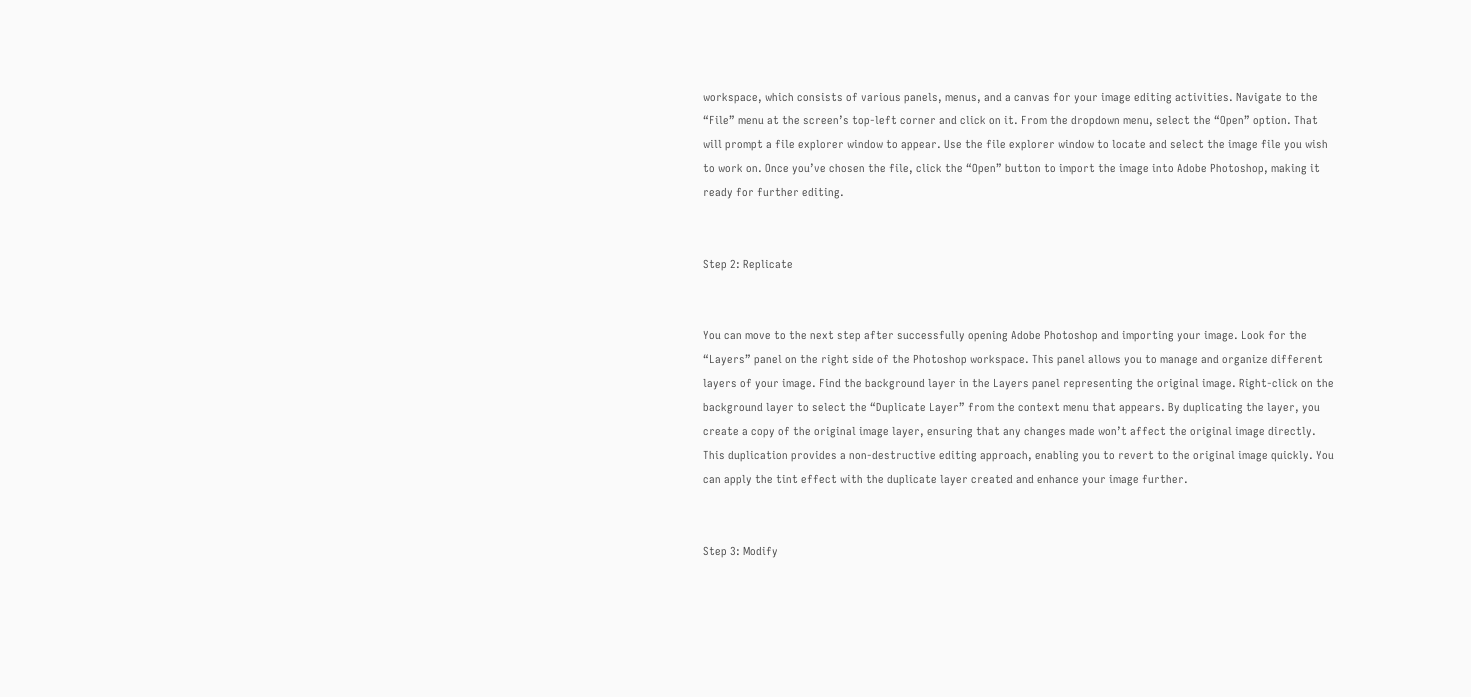workspace, which consists of various panels, menus, and a canvas for your image editing activities. Navigate to the “File” menu at the screen’s top-left corner and click on it. From the dropdown menu, select the “Open” option. That will prompt a file explorer window to appear. Use the file explorer window to locate and select the image file you wish to work on. Once you’ve chosen the file, click the “Open” button to import the image into Adobe Photoshop, making it ready for further editing.


Step 2: Replicate


You can move to the next step after successfully opening Adobe Photoshop and importing your image. Look for the “Layers” panel on the right side of the Photoshop workspace. This panel allows you to manage and organize different layers of your image. Find the background layer in the Layers panel representing the original image. Right-click on the background layer to select the “Duplicate Layer” from the context menu that appears. By duplicating the layer, you create a copy of the original image layer, ensuring that any changes made won’t affect the original image directly. This duplication provides a non-destructive editing approach, enabling you to revert to the original image quickly. You can apply the tint effect with the duplicate layer created and enhance your image further.


Step 3: Modify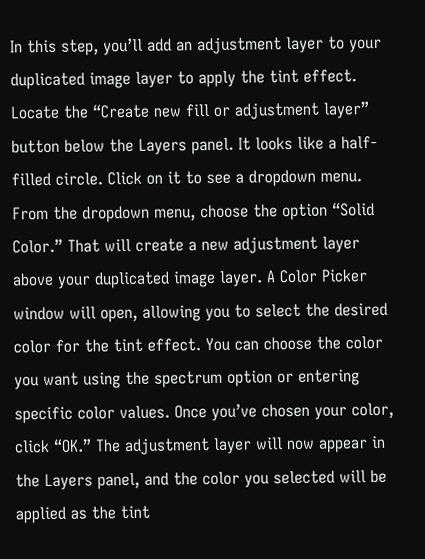In this step, you’ll add an adjustment layer to your duplicated image layer to apply the tint effect. Locate the “Create new fill or adjustment layer” button below the Layers panel. It looks like a half-filled circle. Click on it to see a dropdown menu. From the dropdown menu, choose the option “Solid Color.” That will create a new adjustment layer above your duplicated image layer. A Color Picker window will open, allowing you to select the desired color for the tint effect. You can choose the color you want using the spectrum option or entering specific color values. Once you’ve chosen your color, click “OK.” The adjustment layer will now appear in the Layers panel, and the color you selected will be applied as the tint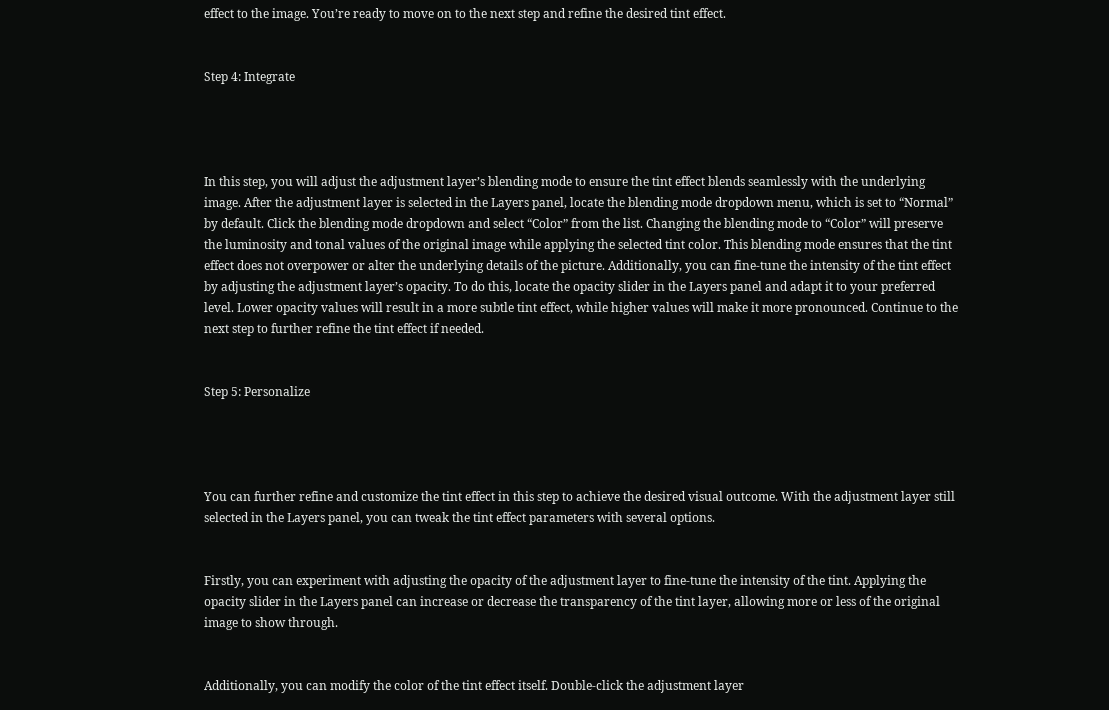effect to the image. You’re ready to move on to the next step and refine the desired tint effect.


Step 4: Integrate




In this step, you will adjust the adjustment layer’s blending mode to ensure the tint effect blends seamlessly with the underlying image. After the adjustment layer is selected in the Layers panel, locate the blending mode dropdown menu, which is set to “Normal” by default. Click the blending mode dropdown and select “Color” from the list. Changing the blending mode to “Color” will preserve the luminosity and tonal values of the original image while applying the selected tint color. This blending mode ensures that the tint effect does not overpower or alter the underlying details of the picture. Additionally, you can fine-tune the intensity of the tint effect by adjusting the adjustment layer’s opacity. To do this, locate the opacity slider in the Layers panel and adapt it to your preferred level. Lower opacity values will result in a more subtle tint effect, while higher values will make it more pronounced. Continue to the next step to further refine the tint effect if needed.


Step 5: Personalize




You can further refine and customize the tint effect in this step to achieve the desired visual outcome. With the adjustment layer still selected in the Layers panel, you can tweak the tint effect parameters with several options.


Firstly, you can experiment with adjusting the opacity of the adjustment layer to fine-tune the intensity of the tint. Applying the opacity slider in the Layers panel can increase or decrease the transparency of the tint layer, allowing more or less of the original image to show through.


Additionally, you can modify the color of the tint effect itself. Double-click the adjustment layer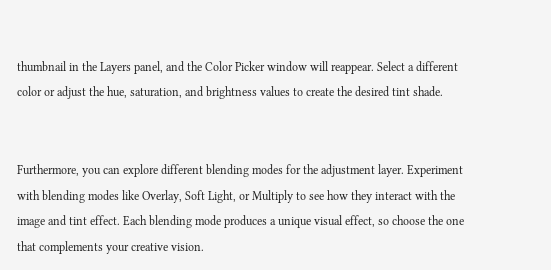thumbnail in the Layers panel, and the Color Picker window will reappear. Select a different color or adjust the hue, saturation, and brightness values to create the desired tint shade.


Furthermore, you can explore different blending modes for the adjustment layer. Experiment with blending modes like Overlay, Soft Light, or Multiply to see how they interact with the image and tint effect. Each blending mode produces a unique visual effect, so choose the one that complements your creative vision.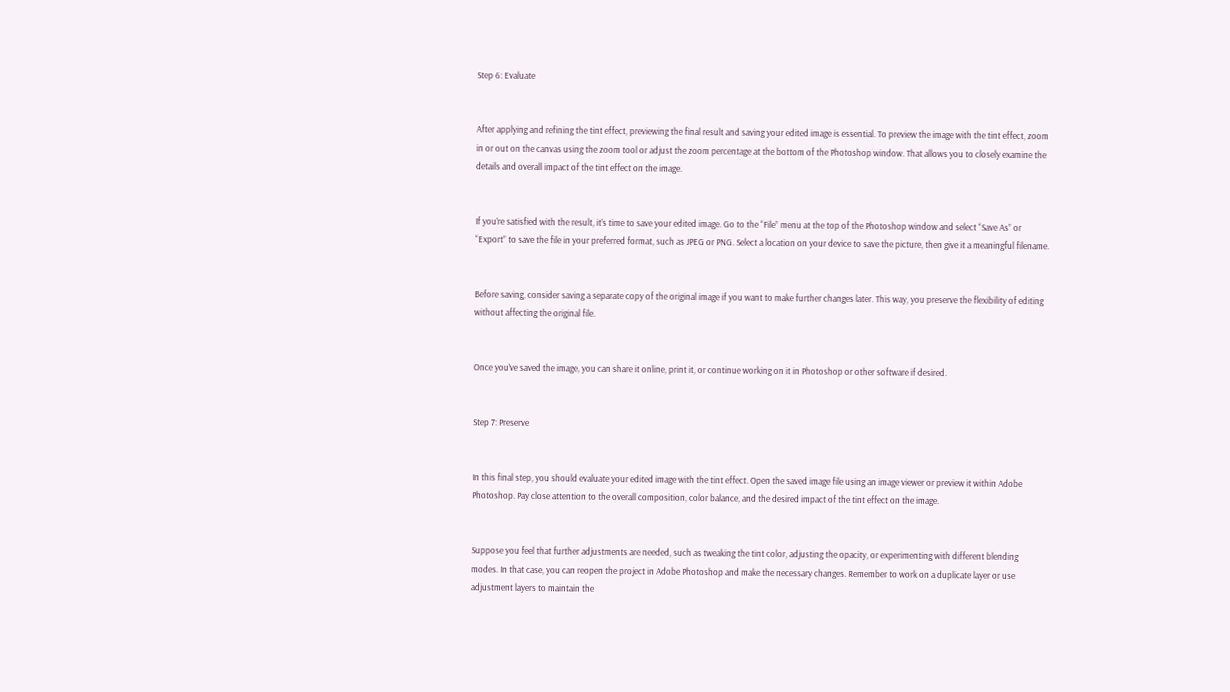Step 6: Evaluate


After applying and refining the tint effect, previewing the final result and saving your edited image is essential. To preview the image with the tint effect, zoom in or out on the canvas using the zoom tool or adjust the zoom percentage at the bottom of the Photoshop window. That allows you to closely examine the details and overall impact of the tint effect on the image.


If you’re satisfied with the result, it’s time to save your edited image. Go to the “File” menu at the top of the Photoshop window and select “Save As” or “Export” to save the file in your preferred format, such as JPEG or PNG. Select a location on your device to save the picture, then give it a meaningful filename.


Before saving, consider saving a separate copy of the original image if you want to make further changes later. This way, you preserve the flexibility of editing without affecting the original file.


Once you’ve saved the image, you can share it online, print it, or continue working on it in Photoshop or other software if desired.


Step 7: Preserve


In this final step, you should evaluate your edited image with the tint effect. Open the saved image file using an image viewer or preview it within Adobe Photoshop. Pay close attention to the overall composition, color balance, and the desired impact of the tint effect on the image.


Suppose you feel that further adjustments are needed, such as tweaking the tint color, adjusting the opacity, or experimenting with different blending modes. In that case, you can reopen the project in Adobe Photoshop and make the necessary changes. Remember to work on a duplicate layer or use adjustment layers to maintain the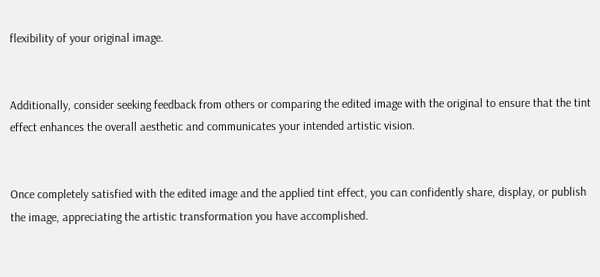flexibility of your original image.


Additionally, consider seeking feedback from others or comparing the edited image with the original to ensure that the tint effect enhances the overall aesthetic and communicates your intended artistic vision.


Once completely satisfied with the edited image and the applied tint effect, you can confidently share, display, or publish the image, appreciating the artistic transformation you have accomplished.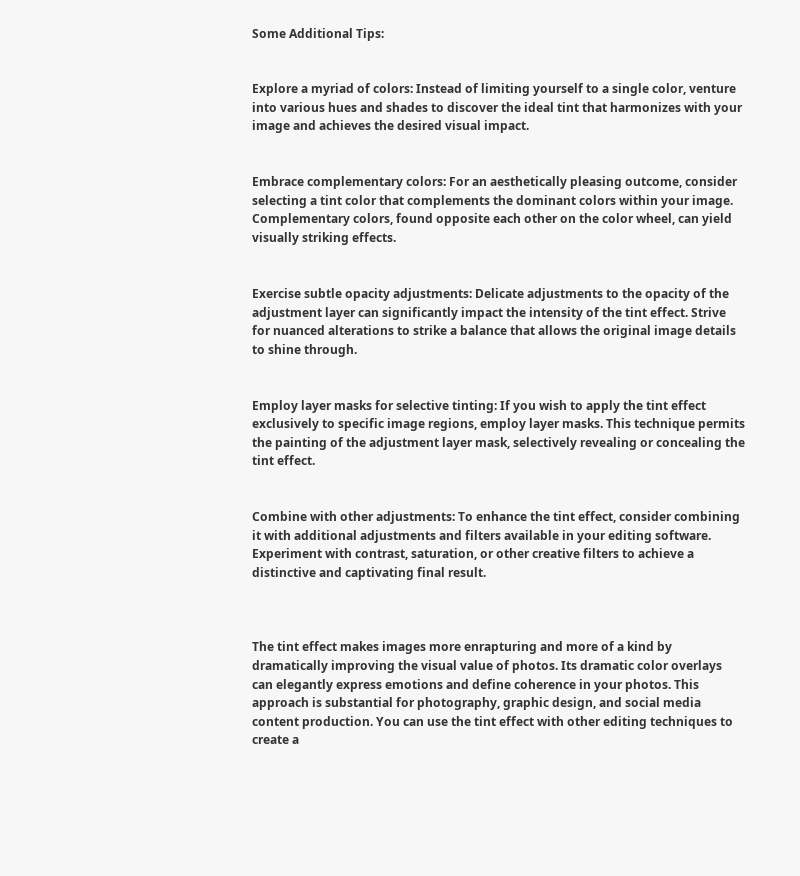Some Additional Tips:


Explore a myriad of colors: Instead of limiting yourself to a single color, venture into various hues and shades to discover the ideal tint that harmonizes with your image and achieves the desired visual impact.


Embrace complementary colors: For an aesthetically pleasing outcome, consider selecting a tint color that complements the dominant colors within your image. Complementary colors, found opposite each other on the color wheel, can yield visually striking effects.


Exercise subtle opacity adjustments: Delicate adjustments to the opacity of the adjustment layer can significantly impact the intensity of the tint effect. Strive for nuanced alterations to strike a balance that allows the original image details to shine through.


Employ layer masks for selective tinting: If you wish to apply the tint effect exclusively to specific image regions, employ layer masks. This technique permits the painting of the adjustment layer mask, selectively revealing or concealing the tint effect.


Combine with other adjustments: To enhance the tint effect, consider combining it with additional adjustments and filters available in your editing software. Experiment with contrast, saturation, or other creative filters to achieve a distinctive and captivating final result.



The tint effect makes images more enrapturing and more of a kind by dramatically improving the visual value of photos. Its dramatic color overlays can elegantly express emotions and define coherence in your photos. This approach is substantial for photography, graphic design, and social media content production. You can use the tint effect with other editing techniques to create a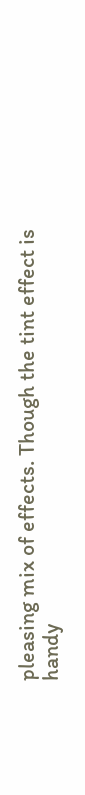pleasing mix of effects. Though the tint effect is handy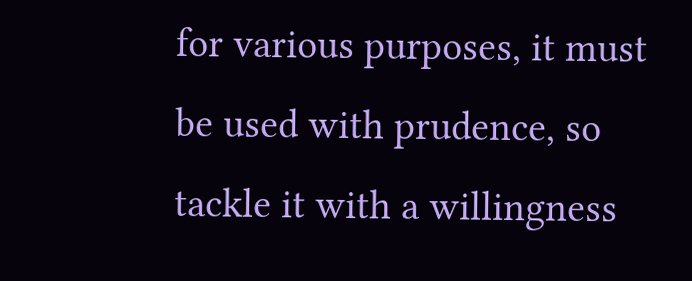for various purposes, it must be used with prudence, so tackle it with a willingness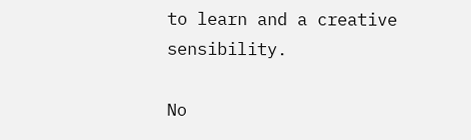to learn and a creative sensibility.

No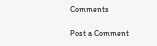Comments

Post a Comment